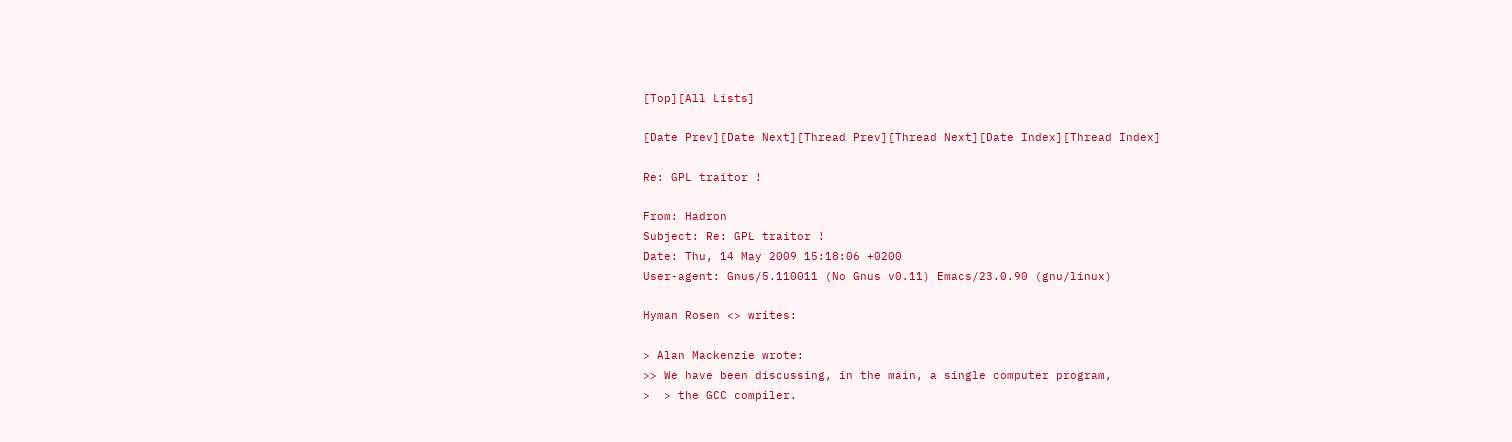[Top][All Lists]

[Date Prev][Date Next][Thread Prev][Thread Next][Date Index][Thread Index]

Re: GPL traitor !

From: Hadron
Subject: Re: GPL traitor !
Date: Thu, 14 May 2009 15:18:06 +0200
User-agent: Gnus/5.110011 (No Gnus v0.11) Emacs/23.0.90 (gnu/linux)

Hyman Rosen <> writes:

> Alan Mackenzie wrote:
>> We have been discussing, in the main, a single computer program,
>  > the GCC compiler.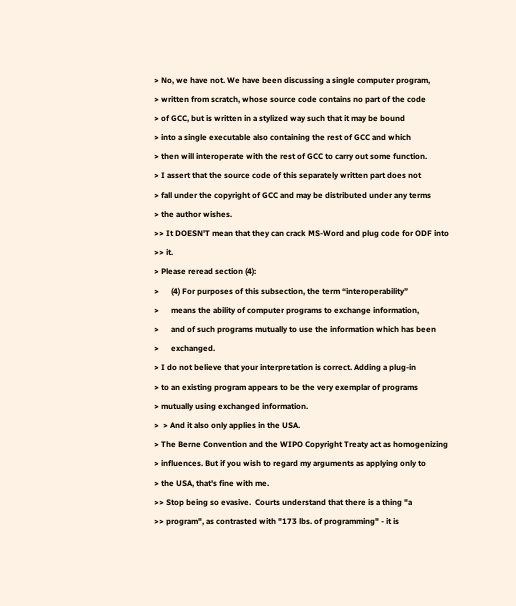> No, we have not. We have been discussing a single computer program,
> written from scratch, whose source code contains no part of the code
> of GCC, but is written in a stylized way such that it may be bound
> into a single executable also containing the rest of GCC and which
> then will interoperate with the rest of GCC to carry out some function.
> I assert that the source code of this separately written part does not
> fall under the copyright of GCC and may be distributed under any terms
> the author wishes.
>> It DOESN'T mean that they can crack MS-Word and plug code for ODF into
>> it.
> Please reread section (4):
>      (4) For purposes of this subsection, the term “interoperability”
>      means the ability of computer programs to exchange information,
>      and of such programs mutually to use the information which has been
>      exchanged.
> I do not believe that your interpretation is correct. Adding a plug-in
> to an existing program appears to be the very exemplar of programs
> mutually using exchanged information.
>  > And it also only applies in the USA.
> The Berne Convention and the WIPO Copyright Treaty act as homogenizing
> influences. But if you wish to regard my arguments as applying only to
> the USA, that's fine with me.
>> Stop being so evasive.  Courts understand that there is a thing "a
>> program", as contrasted with "173 lbs. of programming" - it is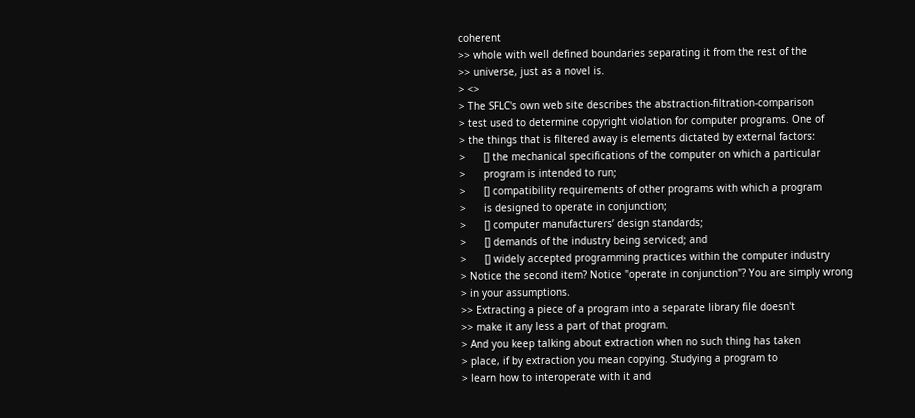coherent
>> whole with well defined boundaries separating it from the rest of the
>> universe, just as a novel is.
> <>
> The SFLC's own web site describes the abstraction-filtration-comparison
> test used to determine copyright violation for computer programs. One of
> the things that is filtered away is elements dictated by external factors:
>      [] the mechanical specifications of the computer on which a particular
>      program is intended to run;
>      [] compatibility requirements of other programs with which a program
>      is designed to operate in conjunction;
>      [] computer manufacturers’ design standards;
>      [] demands of the industry being serviced; and
>      [] widely accepted programming practices within the computer industry
> Notice the second item? Notice "operate in conjunction"? You are simply wrong
> in your assumptions.
>> Extracting a piece of a program into a separate library file doesn't
>> make it any less a part of that program.
> And you keep talking about extraction when no such thing has taken
> place, if by extraction you mean copying. Studying a program to
> learn how to interoperate with it and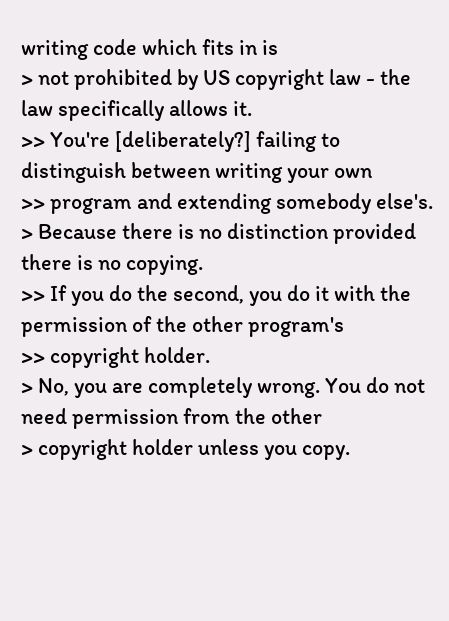writing code which fits in is
> not prohibited by US copyright law - the law specifically allows it.
>> You're [deliberately?] failing to distinguish between writing your own
>> program and extending somebody else's.
> Because there is no distinction provided there is no copying.
>> If you do the second, you do it with the permission of the other program's
>> copyright holder.
> No, you are completely wrong. You do not need permission from the other
> copyright holder unless you copy.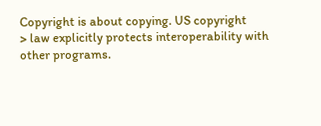Copyright is about copying. US copyright
> law explicitly protects interoperability with other programs.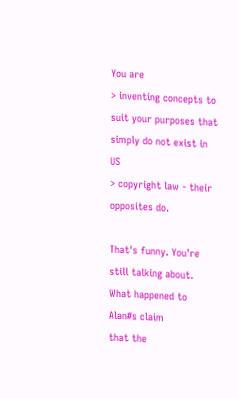You are
> inventing concepts to suit your purposes that simply do not exist in US
> copyright law - their opposites do.

That's funny. You're still talking about. What happened to Alan#s claim
that the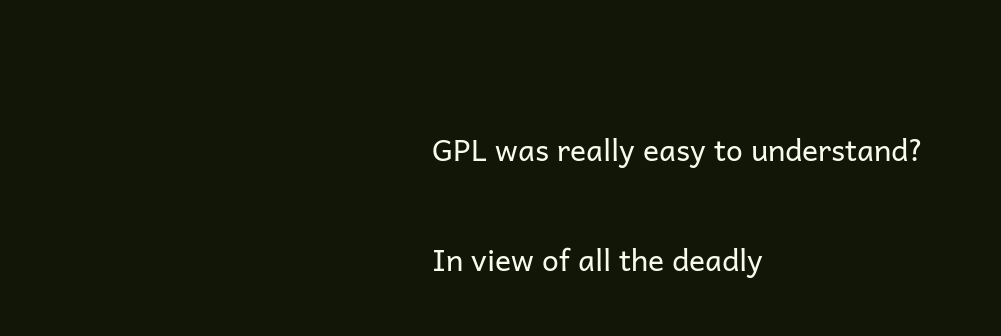GPL was really easy to understand?

In view of all the deadly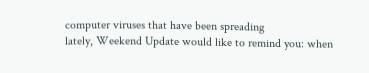computer viruses that have been spreading
lately, Weekend Update would like to remind you: when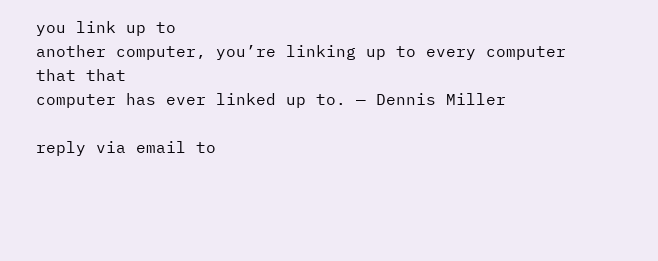you link up to
another computer, you’re linking up to every computer that that
computer has ever linked up to. — Dennis Miller

reply via email to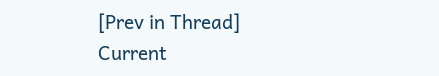[Prev in Thread] Current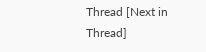Thread [Next in Thread]